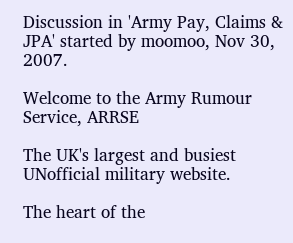Discussion in 'Army Pay, Claims & JPA' started by moomoo, Nov 30, 2007.

Welcome to the Army Rumour Service, ARRSE

The UK's largest and busiest UNofficial military website.

The heart of the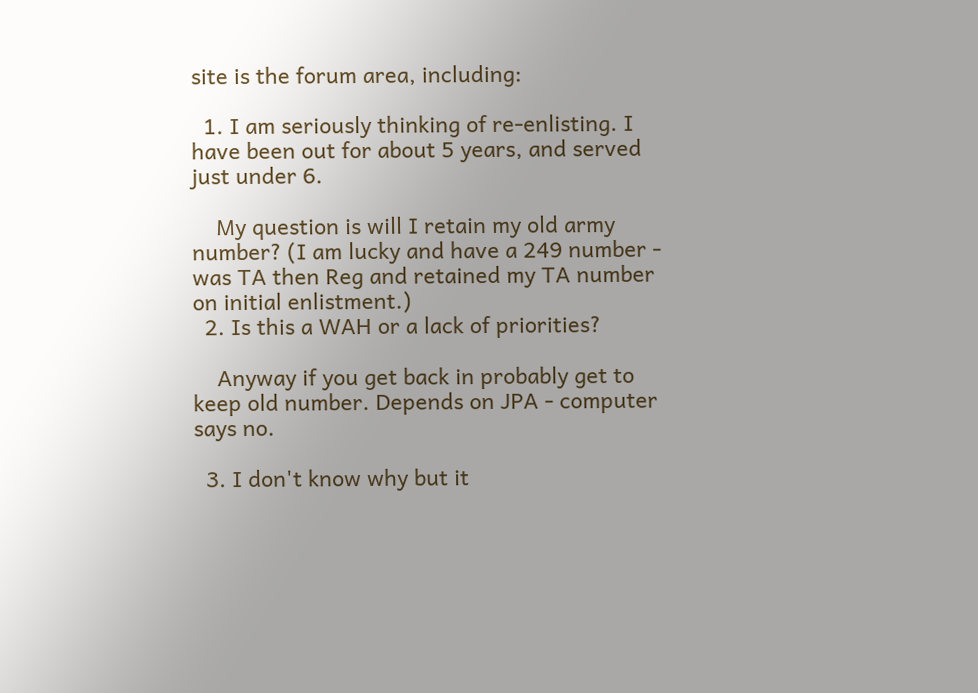site is the forum area, including:

  1. I am seriously thinking of re-enlisting. I have been out for about 5 years, and served just under 6.

    My question is will I retain my old army number? (I am lucky and have a 249 number - was TA then Reg and retained my TA number on initial enlistment.)
  2. Is this a WAH or a lack of priorities?

    Anyway if you get back in probably get to keep old number. Depends on JPA - computer says no.

  3. I don't know why but it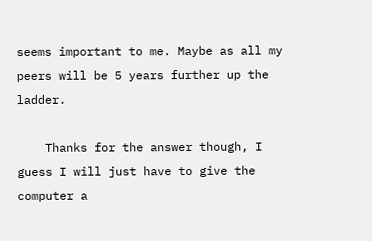seems important to me. Maybe as all my peers will be 5 years further up the ladder.

    Thanks for the answer though, I guess I will just have to give the computer a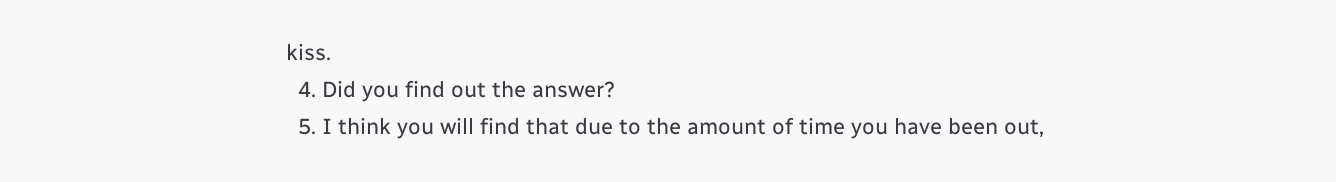kiss.
  4. Did you find out the answer?
  5. I think you will find that due to the amount of time you have been out,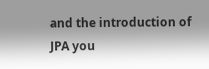and the introduction of JPA you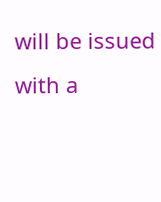will be issued with a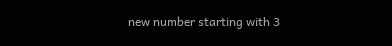new number starting with 3